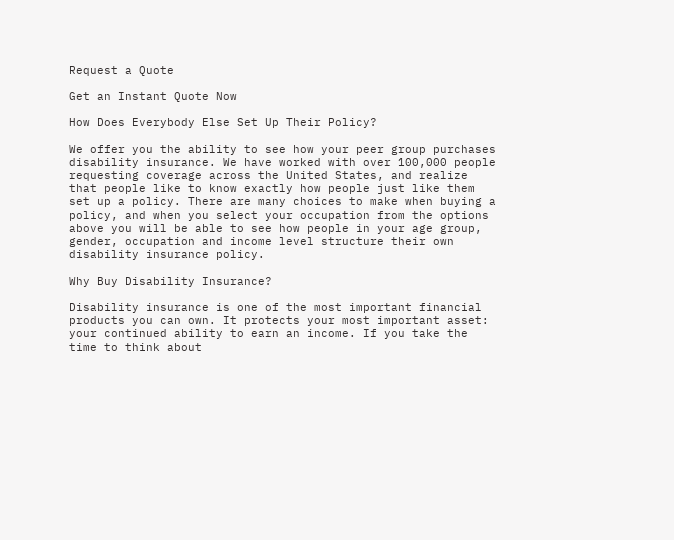Request a Quote

Get an Instant Quote Now

How Does Everybody Else Set Up Their Policy?

We offer you the ability to see how your peer group purchases disability insurance. We have worked with over 100,000 people requesting coverage across the United States, and realize that people like to know exactly how people just like them set up a policy. There are many choices to make when buying a policy, and when you select your occupation from the options above you will be able to see how people in your age group, gender, occupation and income level structure their own disability insurance policy.

Why Buy Disability Insurance?

Disability insurance is one of the most important financial products you can own. It protects your most important asset: your continued ability to earn an income. If you take the time to think about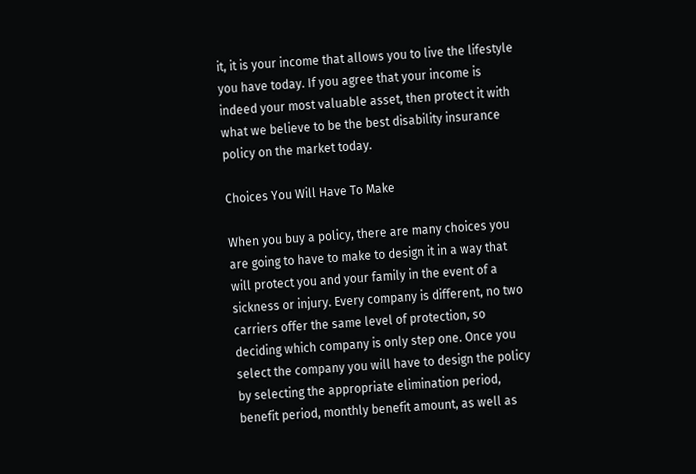it, it is your income that allows you to live the lifestyle you have today. If you agree that your income is indeed your most valuable asset, then protect it with what we believe to be the best disability insurance policy on the market today.

Choices You Will Have To Make

When you buy a policy, there are many choices you are going to have to make to design it in a way that will protect you and your family in the event of a sickness or injury. Every company is different, no two carriers offer the same level of protection, so deciding which company is only step one. Once you select the company you will have to design the policy by selecting the appropriate elimination period, benefit period, monthly benefit amount, as well as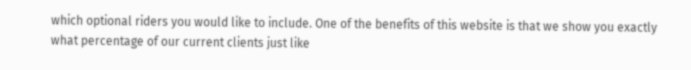which optional riders you would like to include. One of the benefits of this website is that we show you exactly what percentage of our current clients just like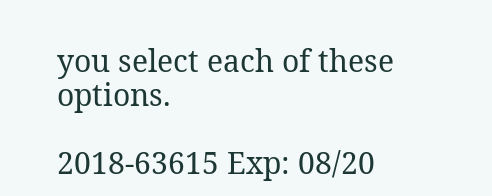you select each of these options.

2018-63615 Exp: 08/20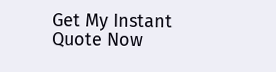Get My Instant Quote Now